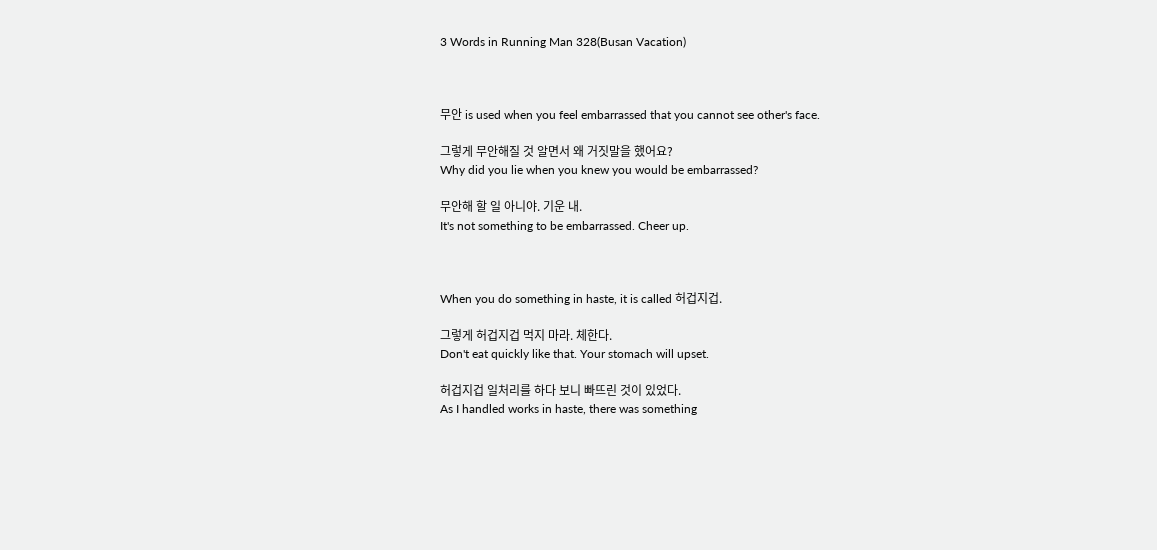3 Words in Running Man 328(Busan Vacation)



무안 is used when you feel embarrassed that you cannot see other's face.

그렇게 무안해질 것 알면서 왜 거짓말을 했어요?
Why did you lie when you knew you would be embarrassed?

무안해 할 일 아니야. 기운 내.
It's not something to be embarrassed. Cheer up.



When you do something in haste, it is called 허겁지겁.

그렇게 허겁지겁 먹지 마라. 체한다.
Don't eat quickly like that. Your stomach will upset.

허겁지겁 일처리를 하다 보니 빠뜨린 것이 있었다.
As I handled works in haste, there was something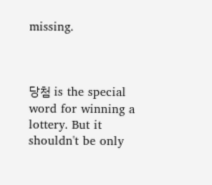missing.



당첨 is the special word for winning a lottery. But it shouldn't be only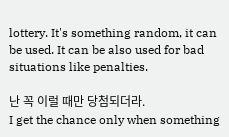lottery. It's something random, it can be used. It can be also used for bad situations like penalties.

난 꼭 이럴 때만 당첨되더라.
I get the chance only when something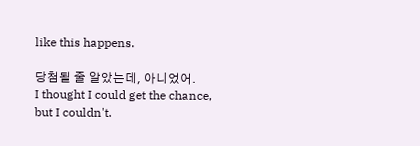like this happens.

당첨될 줄 알았는데, 아니었어.
I thought I could get the chance, but I couldn't.